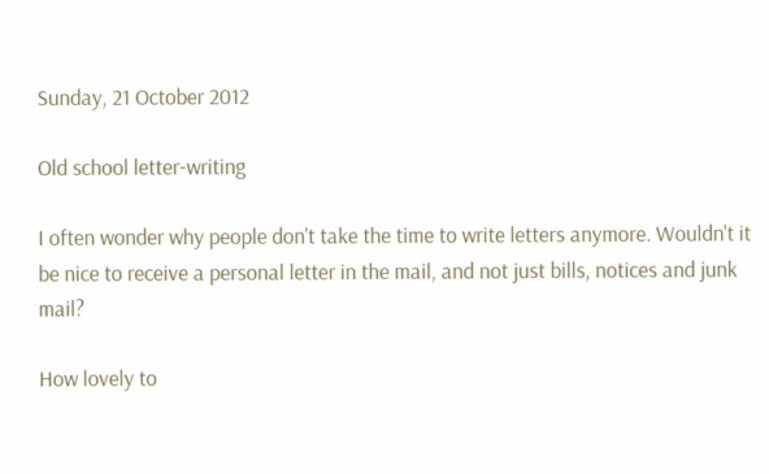Sunday, 21 October 2012

Old school letter-writing

I often wonder why people don't take the time to write letters anymore. Wouldn't it be nice to receive a personal letter in the mail, and not just bills, notices and junk mail?

How lovely to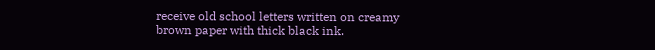receive old school letters written on creamy brown paper with thick black ink.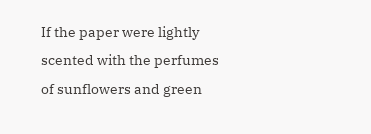If the paper were lightly scented with the perfumes of sunflowers and green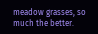meadow grasses, so much the better.